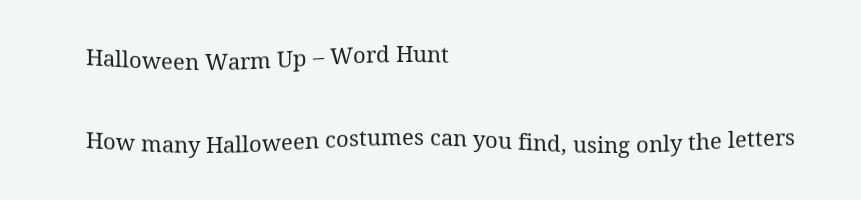Halloween Warm Up – Word Hunt

How many Halloween costumes can you find, using only the letters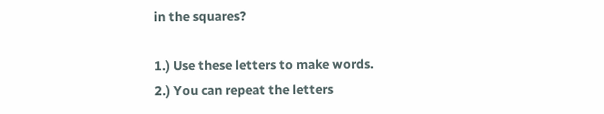in the squares?

1.) Use these letters to make words.
2.) You can repeat the letters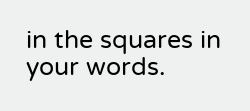in the squares in your words.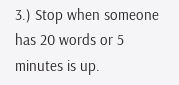3.) Stop when someone has 20 words or 5 minutes is up.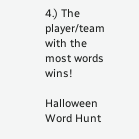4.) The player/team with the most words wins!

Halloween Word Hunt